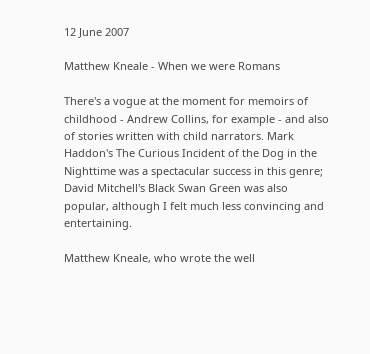12 June 2007

Matthew Kneale - When we were Romans

There's a vogue at the moment for memoirs of childhood - Andrew Collins, for example - and also of stories written with child narrators. Mark Haddon's The Curious Incident of the Dog in the Nighttime was a spectacular success in this genre; David Mitchell's Black Swan Green was also popular, although I felt much less convincing and entertaining.

Matthew Kneale, who wrote the well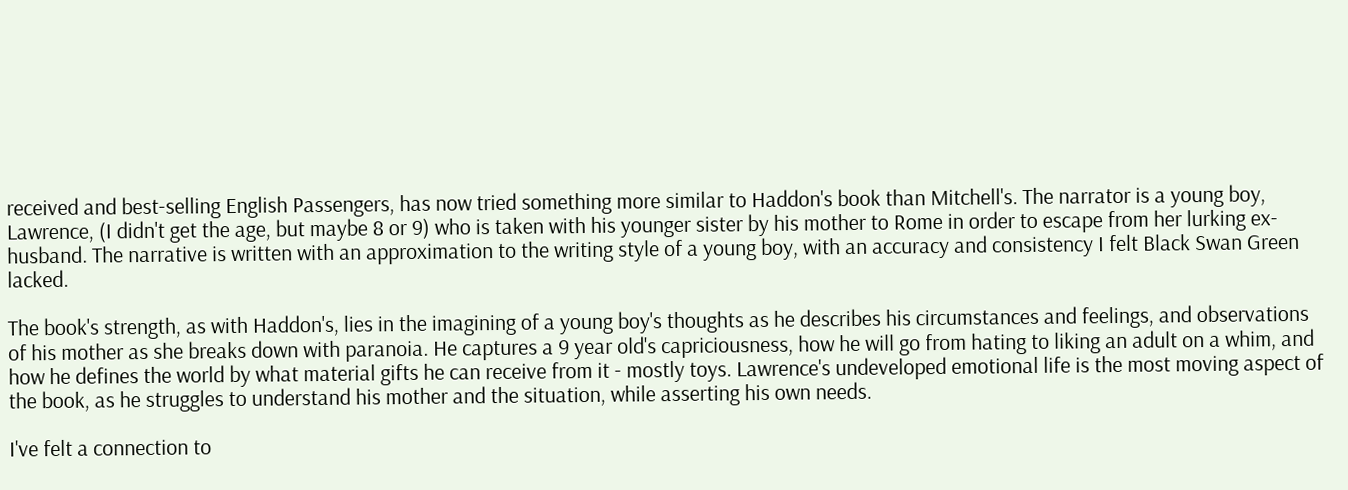received and best-selling English Passengers, has now tried something more similar to Haddon's book than Mitchell's. The narrator is a young boy, Lawrence, (I didn't get the age, but maybe 8 or 9) who is taken with his younger sister by his mother to Rome in order to escape from her lurking ex-husband. The narrative is written with an approximation to the writing style of a young boy, with an accuracy and consistency I felt Black Swan Green lacked.

The book's strength, as with Haddon's, lies in the imagining of a young boy's thoughts as he describes his circumstances and feelings, and observations of his mother as she breaks down with paranoia. He captures a 9 year old's capriciousness, how he will go from hating to liking an adult on a whim, and how he defines the world by what material gifts he can receive from it - mostly toys. Lawrence's undeveloped emotional life is the most moving aspect of the book, as he struggles to understand his mother and the situation, while asserting his own needs.

I've felt a connection to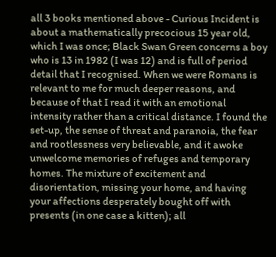all 3 books mentioned above - Curious Incident is about a mathematically precocious 15 year old, which I was once; Black Swan Green concerns a boy who is 13 in 1982 (I was 12) and is full of period detail that I recognised. When we were Romans is relevant to me for much deeper reasons, and because of that I read it with an emotional intensity rather than a critical distance. I found the set-up, the sense of threat and paranoia, the fear and rootlessness very believable, and it awoke unwelcome memories of refuges and temporary homes. The mixture of excitement and disorientation, missing your home, and having your affections desperately bought off with presents (in one case a kitten); all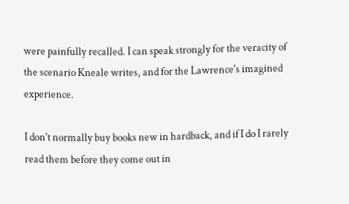were painfully recalled. I can speak strongly for the veracity of the scenario Kneale writes, and for the Lawrence's imagined experience.

I don't normally buy books new in hardback, and if I do I rarely read them before they come out in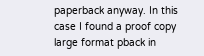paperback anyway. In this case I found a proof copy large format pback in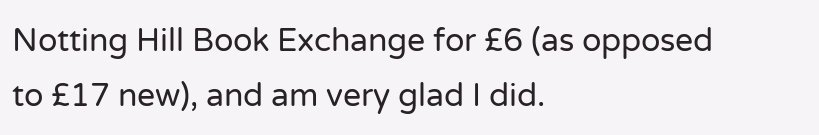Notting Hill Book Exchange for £6 (as opposed to £17 new), and am very glad I did.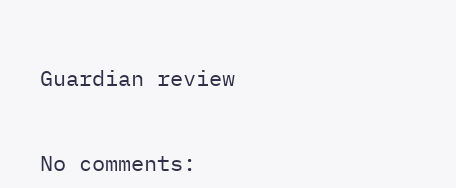Guardian review


No comments: